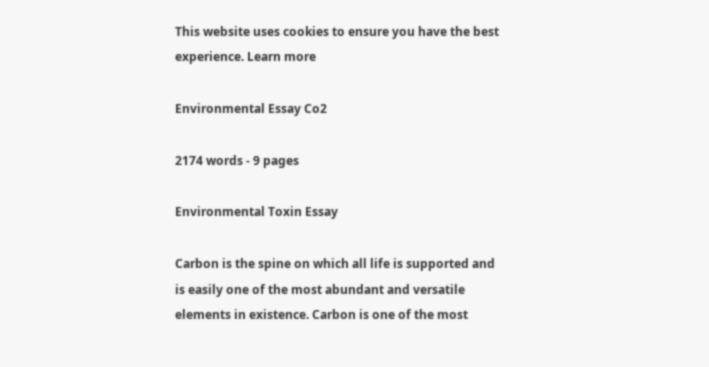This website uses cookies to ensure you have the best experience. Learn more

Environmental Essay Co2

2174 words - 9 pages

Environmental Toxin Essay

Carbon is the spine on which all life is supported and is easily one of the most abundant and versatile elements in existence. Carbon is one of the most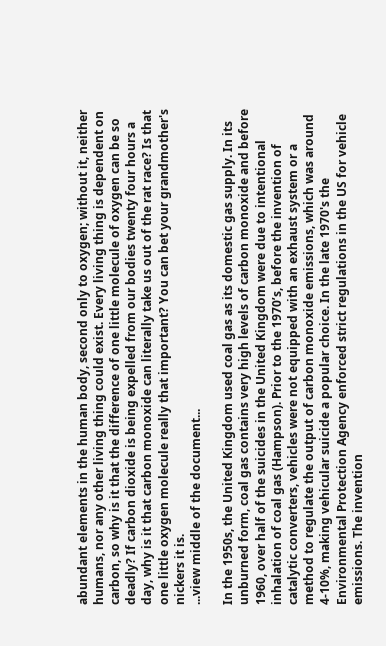abundant elements in the human body, second only to oxygen; without it, neither humans, nor any other living thing could exist. Every living thing is dependent on carbon, so why is it that the difference of one little molecule of oxygen can be so deadly? If carbon dioxide is being expelled from our bodies twenty four hours a day, why is it that carbon monoxide can literally take us out of the rat race? Is that one little oxygen molecule really that important? You can bet your grandmother's nickers it is.
...view middle of the document...

In the 1950s, the United Kingdom used coal gas as its domestic gas supply. In its unburned form, coal gas contains very high levels of carbon monoxide and before 1960, over half of the suicides in the United Kingdom were due to intentional inhalation of coal gas (Hampson). Prior to the 1970’s, before the invention of catalytic converters, vehicles were not equipped with an exhaust system or a method to regulate the output of carbon monoxide emissions, which was around 4-10%, making vehicular suicide a popular choice. In the late 1970's the Environmental Protection Agency enforced strict regulations in the US for vehicle emissions. The invention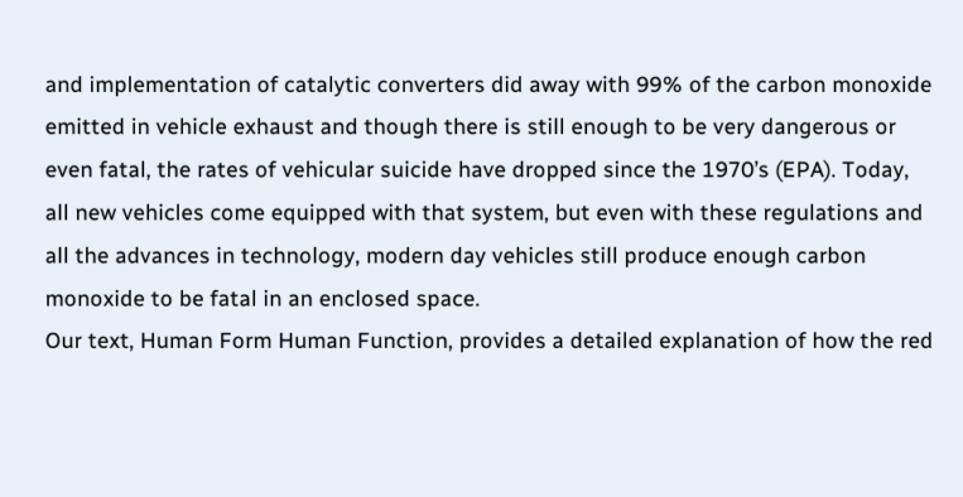and implementation of catalytic converters did away with 99% of the carbon monoxide emitted in vehicle exhaust and though there is still enough to be very dangerous or even fatal, the rates of vehicular suicide have dropped since the 1970’s (EPA). Today, all new vehicles come equipped with that system, but even with these regulations and all the advances in technology, modern day vehicles still produce enough carbon monoxide to be fatal in an enclosed space.
Our text, Human Form Human Function, provides a detailed explanation of how the red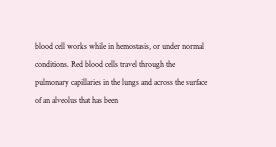blood cell works while in hemostasis, or under normal conditions. Red blood cells travel through the pulmonary capillaries in the lungs and across the surface of an alveolus that has been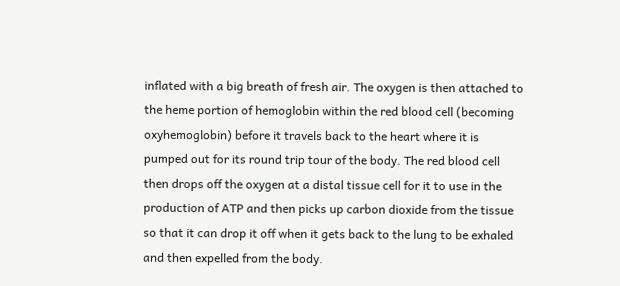inflated with a big breath of fresh air. The oxygen is then attached to the heme portion of hemoglobin within the red blood cell (becoming oxyhemoglobin) before it travels back to the heart where it is pumped out for its round trip tour of the body. The red blood cell then drops off the oxygen at a distal tissue cell for it to use in the production of ATP and then picks up carbon dioxide from the tissue so that it can drop it off when it gets back to the lung to be exhaled and then expelled from the body.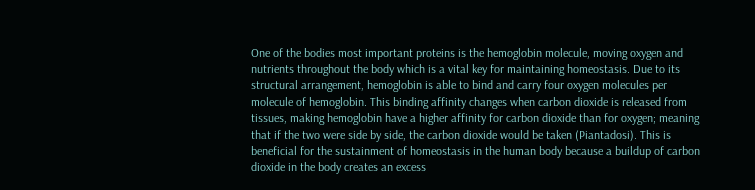One of the bodies most important proteins is the hemoglobin molecule, moving oxygen and nutrients throughout the body which is a vital key for maintaining homeostasis. Due to its structural arrangement, hemoglobin is able to bind and carry four oxygen molecules per molecule of hemoglobin. This binding affinity changes when carbon dioxide is released from tissues, making hemoglobin have a higher affinity for carbon dioxide than for oxygen; meaning that if the two were side by side, the carbon dioxide would be taken (Piantadosi). This is beneficial for the sustainment of homeostasis in the human body because a buildup of carbon dioxide in the body creates an excess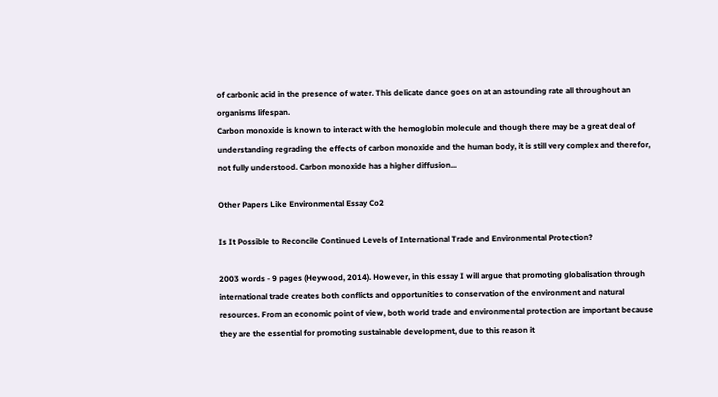of carbonic acid in the presence of water. This delicate dance goes on at an astounding rate all throughout an organisms lifespan.
Carbon monoxide is known to interact with the hemoglobin molecule and though there may be a great deal of understanding regrading the effects of carbon monoxide and the human body, it is still very complex and therefor, not fully understood. Carbon monoxide has a higher diffusion...

Other Papers Like Environmental Essay Co2

Is It Possible to Reconcile Continued Levels of International Trade and Environmental Protection?

2003 words - 9 pages (Heywood, 2014). However, in this essay I will argue that promoting globalisation through international trade creates both conflicts and opportunities to conservation of the environment and natural resources. From an economic point of view, both world trade and environmental protection are important because they are the essential for promoting sustainable development, due to this reason it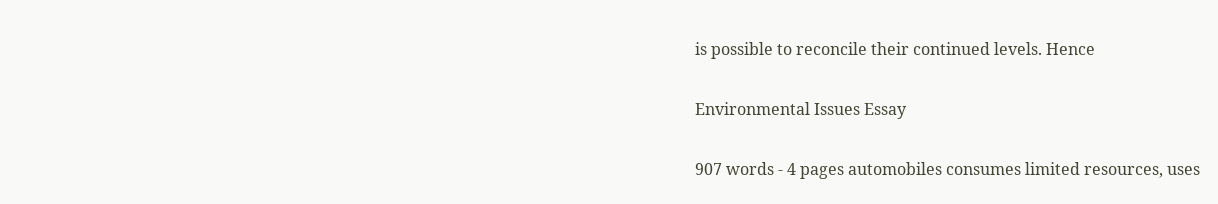is possible to reconcile their continued levels. Hence

Environmental Issues Essay

907 words - 4 pages automobiles consumes limited resources, uses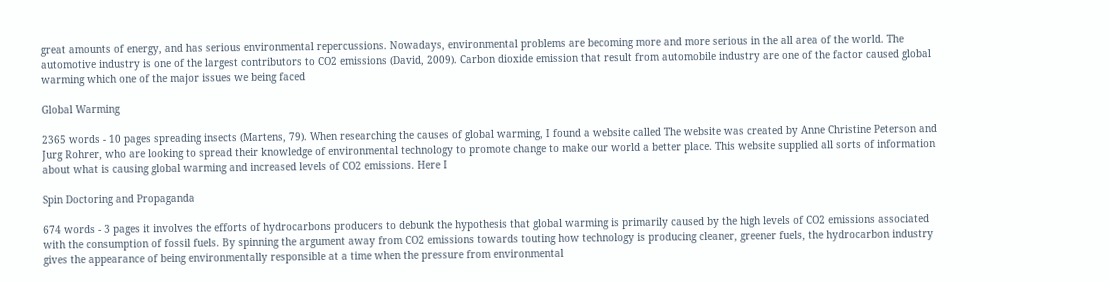great amounts of energy, and has serious environmental repercussions. Nowadays, environmental problems are becoming more and more serious in the all area of the world. The automotive industry is one of the largest contributors to CO2 emissions (David, 2009). Carbon dioxide emission that result from automobile industry are one of the factor caused global warming which one of the major issues we being faced

Global Warming

2365 words - 10 pages spreading insects (Martens, 79). When researching the causes of global warming, I found a website called The website was created by Anne Christine Peterson and Jurg Rohrer, who are looking to spread their knowledge of environmental technology to promote change to make our world a better place. This website supplied all sorts of information about what is causing global warming and increased levels of CO2 emissions. Here I

Spin Doctoring and Propaganda

674 words - 3 pages it involves the efforts of hydrocarbons producers to debunk the hypothesis that global warming is primarily caused by the high levels of CO2 emissions associated with the consumption of fossil fuels. By spinning the argument away from CO2 emissions towards touting how technology is producing cleaner, greener fuels, the hydrocarbon industry gives the appearance of being environmentally responsible at a time when the pressure from environmental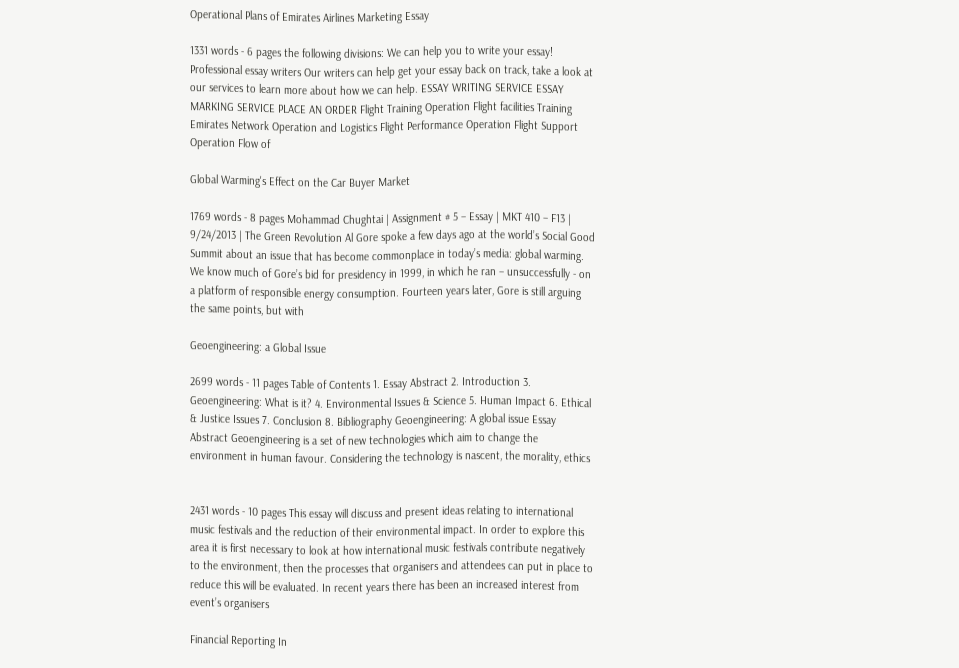Operational Plans of Emirates Airlines Marketing Essay

1331 words - 6 pages the following divisions: We can help you to write your essay! Professional essay writers Our writers can help get your essay back on track, take a look at our services to learn more about how we can help. ESSAY WRITING SERVICE ESSAY MARKING SERVICE PLACE AN ORDER Flight Training Operation Flight facilities Training Emirates Network Operation and Logistics Flight Performance Operation Flight Support Operation Flow of

Global Warming's Effect on the Car Buyer Market

1769 words - 8 pages Mohammad Chughtai | Assignment # 5 – Essay | MKT 410 – F13 | 9/24/2013 | The Green Revolution Al Gore spoke a few days ago at the world’s Social Good Summit about an issue that has become commonplace in today’s media: global warming. We know much of Gore’s bid for presidency in 1999, in which he ran – unsuccessfully - on a platform of responsible energy consumption. Fourteen years later, Gore is still arguing the same points, but with

Geoengineering: a Global Issue

2699 words - 11 pages Table of Contents 1. Essay Abstract 2. Introduction 3. Geoengineering: What is it? 4. Environmental Issues & Science 5. Human Impact 6. Ethical & Justice Issues 7. Conclusion 8. Bibliography Geoengineering: A global issue Essay Abstract Geoengineering is a set of new technologies which aim to change the environment in human favour. Considering the technology is nascent, the morality, ethics


2431 words - 10 pages This essay will discuss and present ideas relating to international music festivals and the reduction of their environmental impact. In order to explore this area it is first necessary to look at how international music festivals contribute negatively to the environment, then the processes that organisers and attendees can put in place to reduce this will be evaluated. In recent years there has been an increased interest from event’s organisers

Financial Reporting In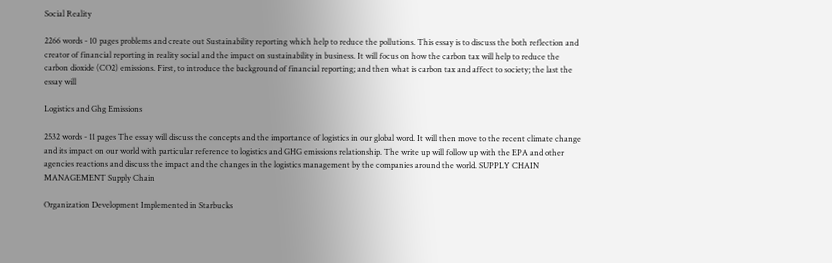Social Reality

2266 words - 10 pages problems and create out Sustainability reporting which help to reduce the pollutions. This essay is to discuss the both reflection and creator of financial reporting in reality social and the impact on sustainability in business. It will focus on how the carbon tax will help to reduce the carbon dioxide (CO2) emissions. First, to introduce the background of financial reporting; and then what is carbon tax and affect to society; the last the essay will

Logistics and Ghg Emissions

2532 words - 11 pages The essay will discuss the concepts and the importance of logistics in our global word. It will then move to the recent climate change and its impact on our world with particular reference to logistics and GHG emissions relationship. The write up will follow up with the EPA and other agencies reactions and discuss the impact and the changes in the logistics management by the companies around the world. SUPPLY CHAIN MANAGEMENT Supply Chain

Organization Development Implemented in Starbucks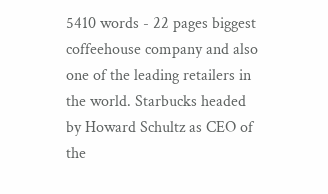5410 words - 22 pages biggest coffeehouse company and also one of the leading retailers in the world. Starbucks headed by Howard Schultz as CEO of the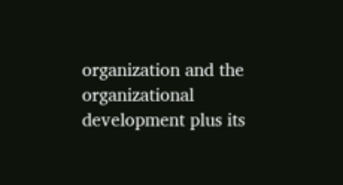organization and the organizational development plus its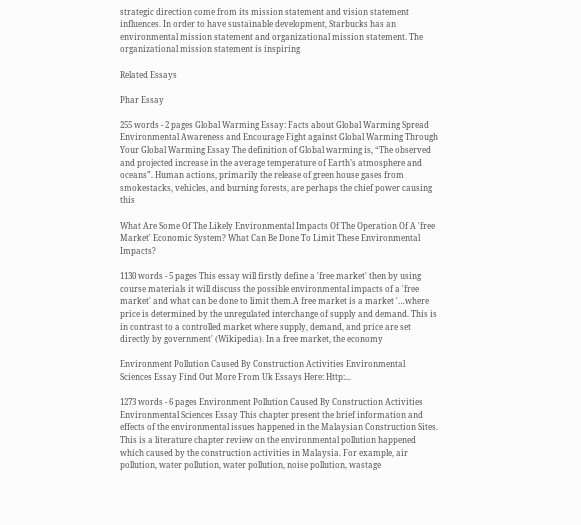strategic direction come from its mission statement and vision statement influences. In order to have sustainable development, Starbucks has an environmental mission statement and organizational mission statement. The organizational mission statement is inspiring

Related Essays

Phar Essay

255 words - 2 pages Global Warming Essay: Facts about Global Warming Spread Environmental Awareness and Encourage Fight against Global Warming Through Your Global Warming Essay The definition of Global warming is, “The observed and projected increase in the average temperature of Earth’s atmosphere and oceans”. Human actions, primarily the release of green house gases from smokestacks, vehicles, and burning forests, are perhaps the chief power causing this

What Are Some Of The Likely Environmental Impacts Of The Operation Of A 'free Market' Economic System? What Can Be Done To Limit These Environmental Impacts?

1130 words - 5 pages This essay will firstly define a 'free market' then by using course materials it will discuss the possible environmental impacts of a 'free market' and what can be done to limit them.A free market is a market '…where price is determined by the unregulated interchange of supply and demand. This is in contrast to a controlled market where supply, demand, and price are set directly by government' (Wikipedia). In a free market, the economy

Environment Pollution Caused By Construction Activities Environmental Sciences Essay Find Out More From Uk Essays Here: Http:...

1273 words - 6 pages Environment Pollution Caused By Construction Activities Environmental Sciences Essay This chapter present the brief information and effects of the environmental issues happened in the Malaysian Construction Sites. This is a literature chapter review on the environmental pollution happened which caused by the construction activities in Malaysia. For example, air pollution, water pollution, water pollution, noise pollution, wastage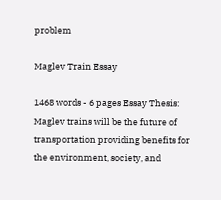problem

Maglev Train Essay

1468 words - 6 pages Essay Thesis: Maglev trains will be the future of transportation providing benefits for the environment, society, and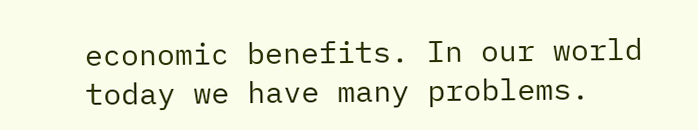economic benefits. In our world today we have many problems.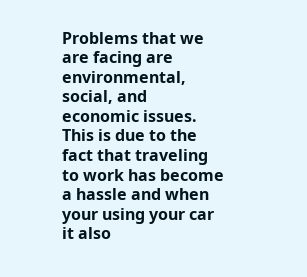Problems that we are facing are environmental, social, and economic issues. This is due to the fact that traveling to work has become a hassle and when your using your car it also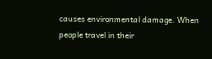causes environmental damage. When people travel in their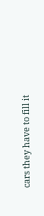cars they have to fill it